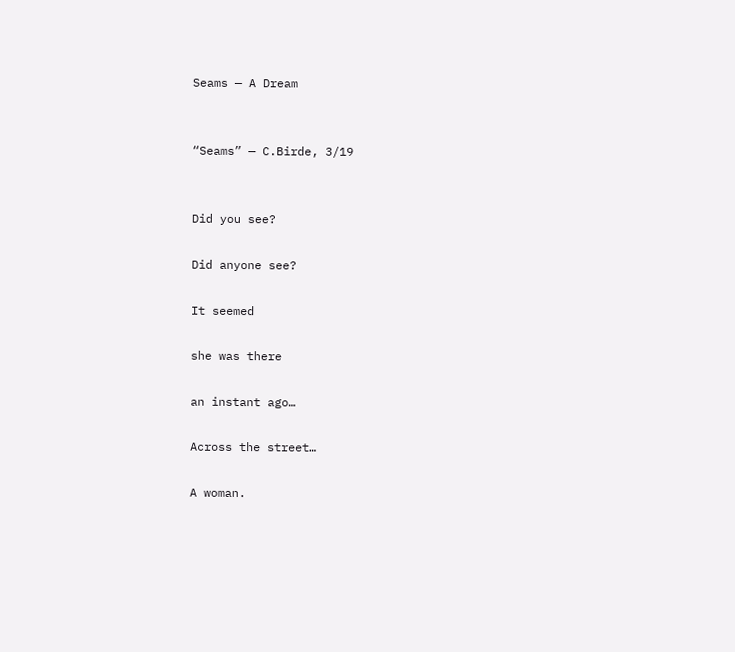Seams — A Dream


“Seams” — C.Birde, 3/19


Did you see?

Did anyone see?

It seemed

she was there

an instant ago…

Across the street…

A woman.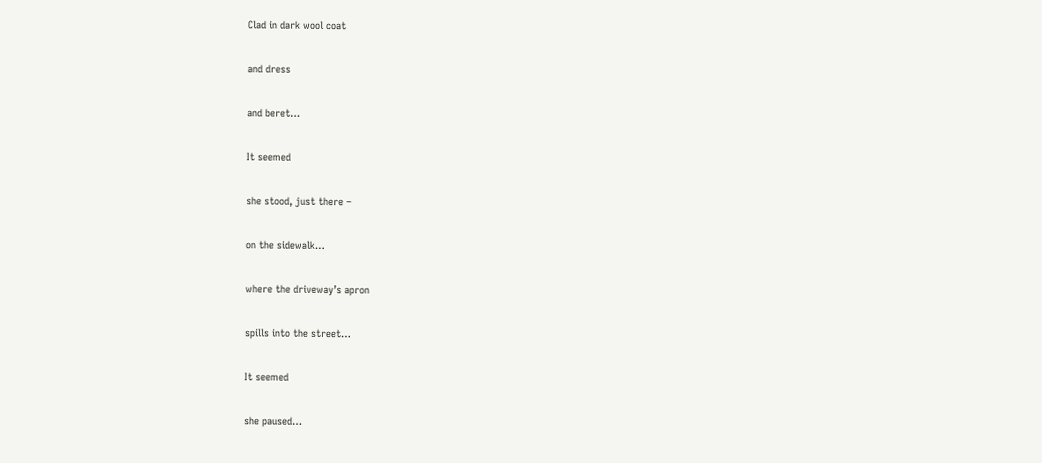Clad in dark wool coat

and dress

and beret…

It seemed

she stood, just there –

on the sidewalk…

where the driveway’s apron

spills into the street…

It seemed

she paused…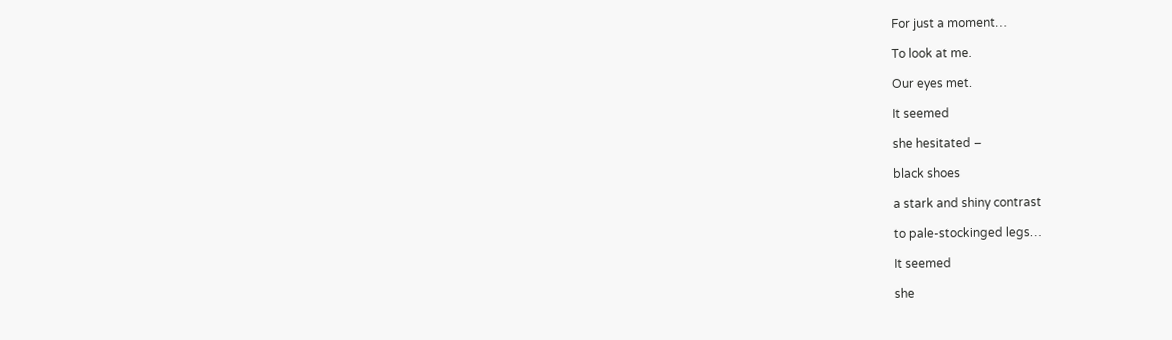For just a moment…

To look at me.

Our eyes met.

It seemed

she hesitated –

black shoes

a stark and shiny contrast

to pale-stockinged legs…

It seemed

she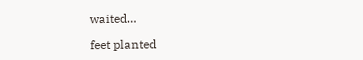waited…

feet planted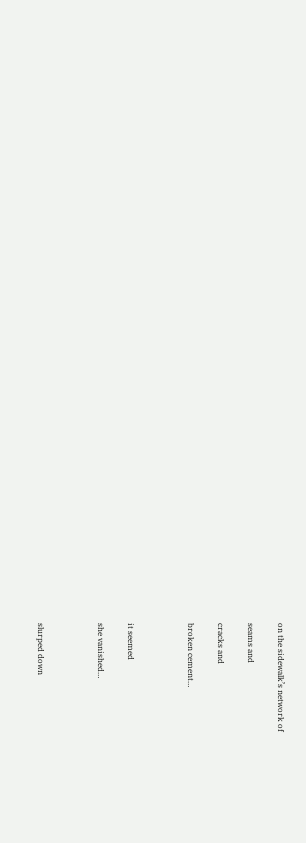on the sidewalk’s network of

seams and

cracks and

broken cement…



it seemed

she vanished…



slurped down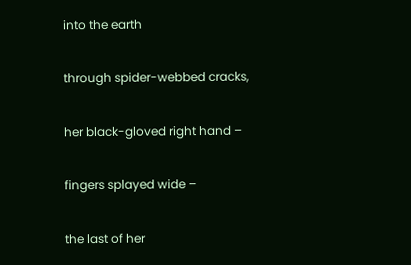into the earth

through spider-webbed cracks,

her black-gloved right hand –

fingers splayed wide –

the last of her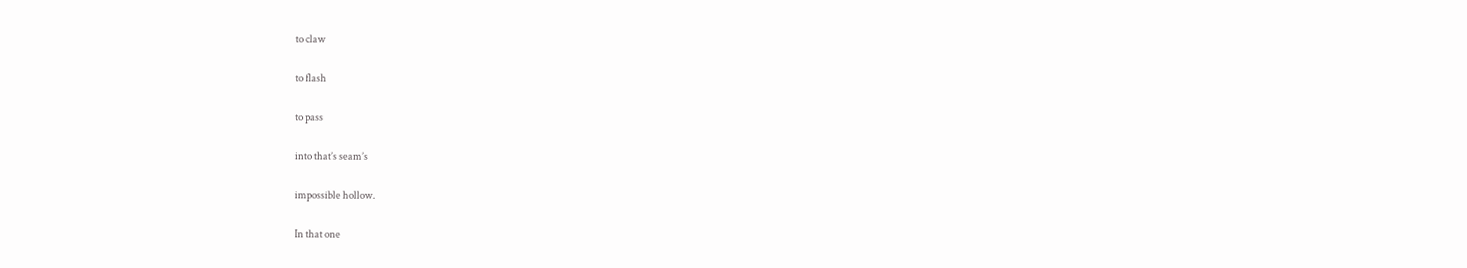to claw

to flash

to pass

into that’s seam’s

impossible hollow.

In that one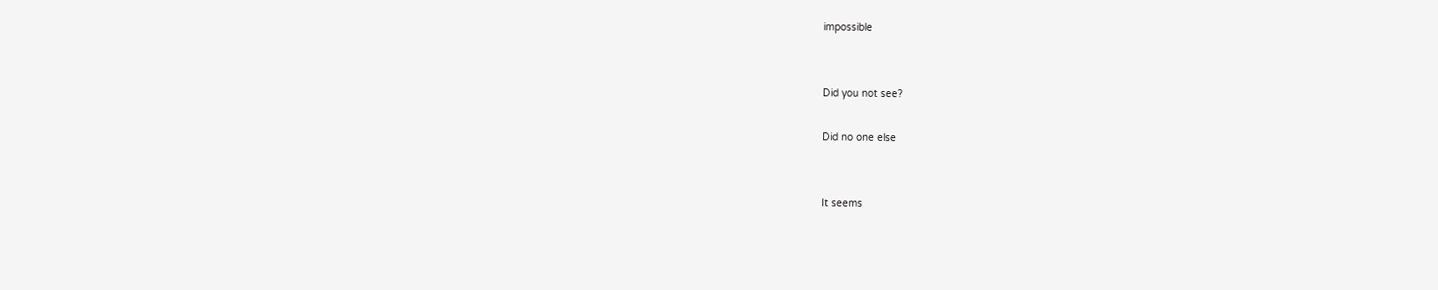impossible


Did you not see?

Did no one else


It seems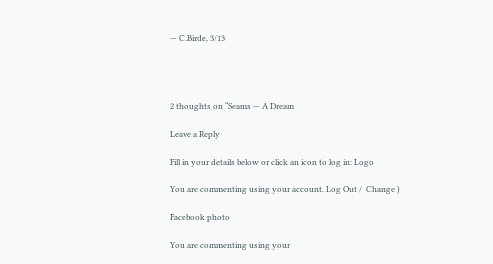— C.Birde, 3/13




2 thoughts on “Seams — A Dream

Leave a Reply

Fill in your details below or click an icon to log in: Logo

You are commenting using your account. Log Out /  Change )

Facebook photo

You are commenting using your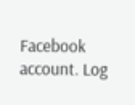Facebook account. Log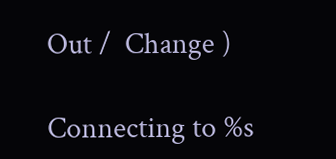Out /  Change )

Connecting to %s